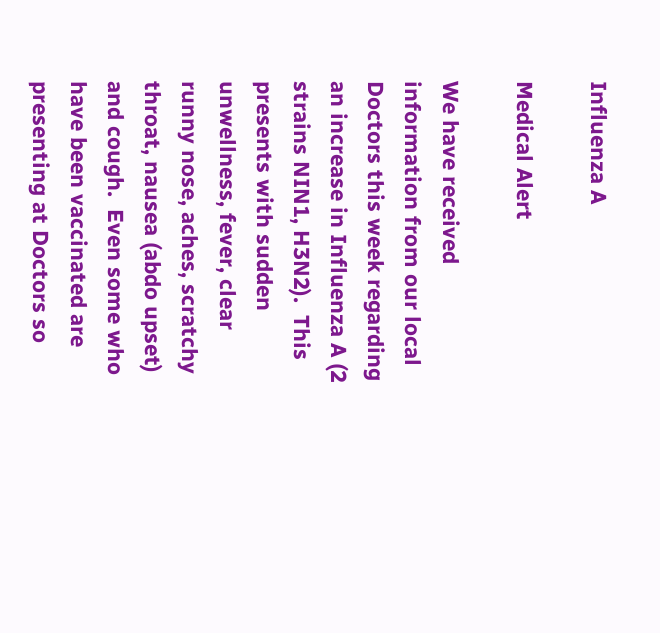Influenza A

Medical Alert

We have received information from our local Doctors this week regarding an increase in Influenza A (2 strains NIN1, H3N2).  This presents with sudden unwellness, fever, clear runny nose, aches, scratchy throat, nausea (abdo upset) and cough.  Even some who have been vaccinated are presenting at Doctors so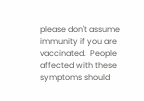please don't assume immunity if you are vaccinated.  People affected with these symptoms should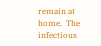remain at home.  The infectious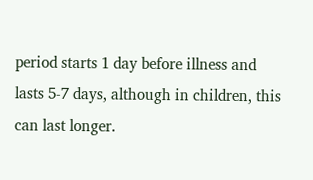period starts 1 day before illness and lasts 5-7 days, although in children, this can last longer.